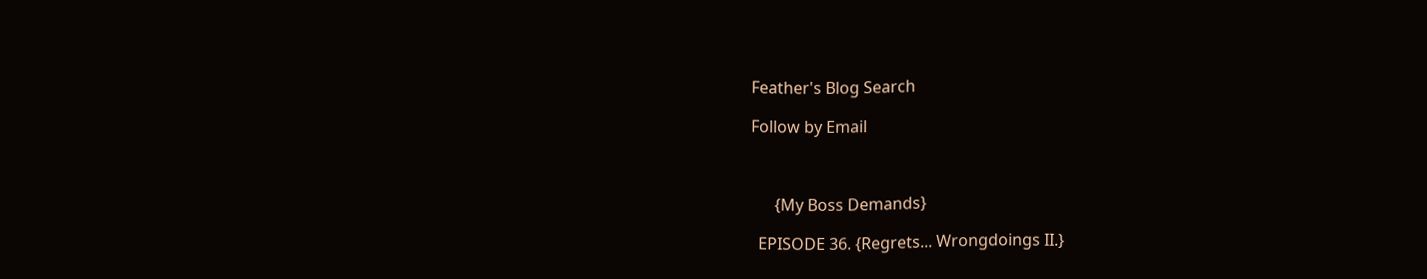Feather's Blog Search

Follow by Email



      {My Boss Demands}

  EPISODE 36. {Regrets... Wrongdoings II.}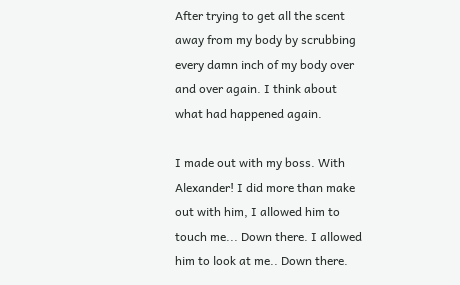After trying to get all the scent away from my body by scrubbing every damn inch of my body over and over again. I think about what had happened again.

I made out with my boss. With Alexander! I did more than make out with him, I allowed him to touch me... Down there. I allowed him to look at me.. Down there.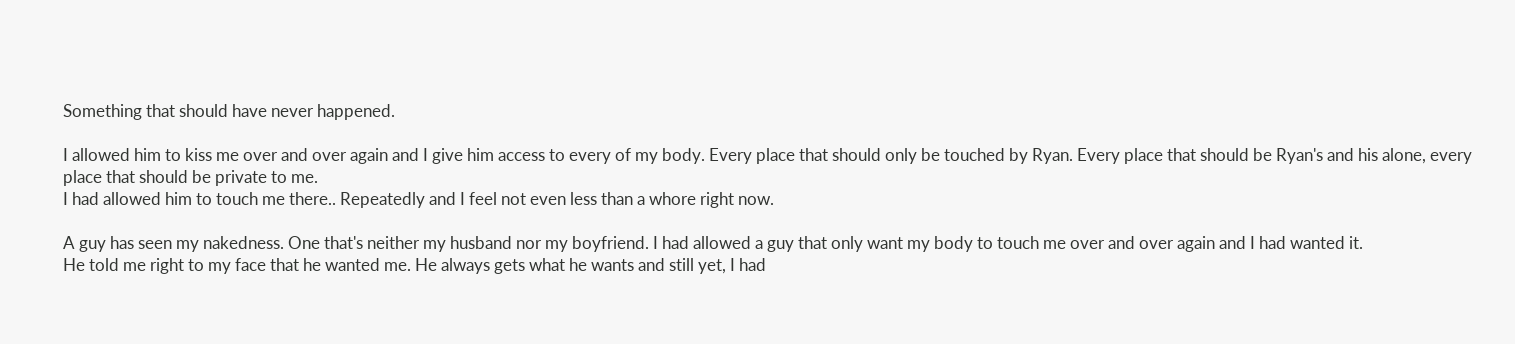Something that should have never happened.

I allowed him to kiss me over and over again and I give him access to every of my body. Every place that should only be touched by Ryan. Every place that should be Ryan's and his alone, every place that should be private to me.
I had allowed him to touch me there.. Repeatedly and I feel not even less than a whore right now.

A guy has seen my nakedness. One that's neither my husband nor my boyfriend. I had allowed a guy that only want my body to touch me over and over again and I had wanted it.
He told me right to my face that he wanted me. He always gets what he wants and still yet, I had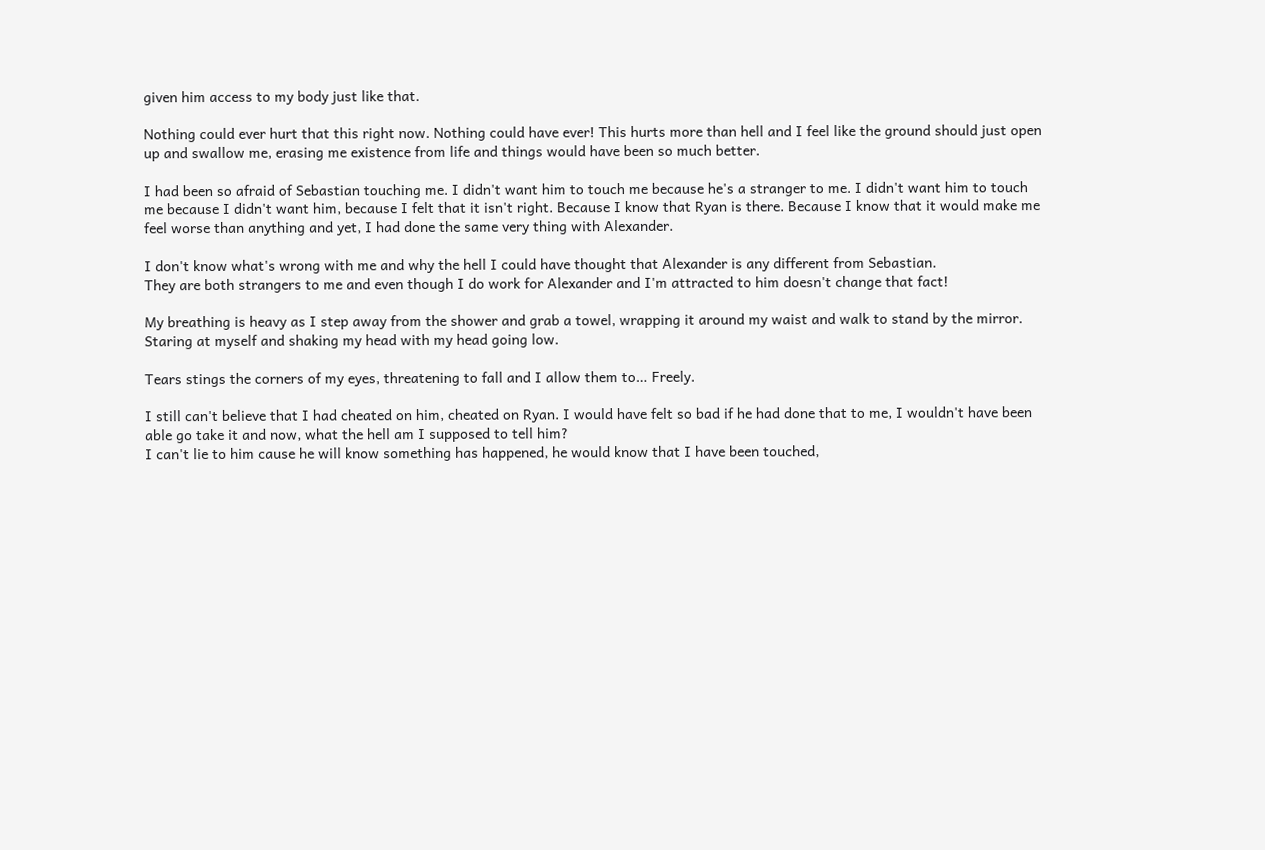given him access to my body just like that.

Nothing could ever hurt that this right now. Nothing could have ever! This hurts more than hell and I feel like the ground should just open up and swallow me, erasing me existence from life and things would have been so much better.

I had been so afraid of Sebastian touching me. I didn't want him to touch me because he's a stranger to me. I didn't want him to touch me because I didn't want him, because I felt that it isn't right. Because I know that Ryan is there. Because I know that it would make me feel worse than anything and yet, I had done the same very thing with Alexander.

I don't know what's wrong with me and why the hell I could have thought that Alexander is any different from Sebastian.
They are both strangers to me and even though I do work for Alexander and I'm attracted to him doesn't change that fact!

My breathing is heavy as I step away from the shower and grab a towel, wrapping it around my waist and walk to stand by the mirror. Staring at myself and shaking my head with my head going low.

Tears stings the corners of my eyes, threatening to fall and I allow them to… Freely.

I still can't believe that I had cheated on him, cheated on Ryan. I would have felt so bad if he had done that to me, I wouldn't have been able go take it and now, what the hell am I supposed to tell him?
I can't lie to him cause he will know something has happened, he would know that I have been touched,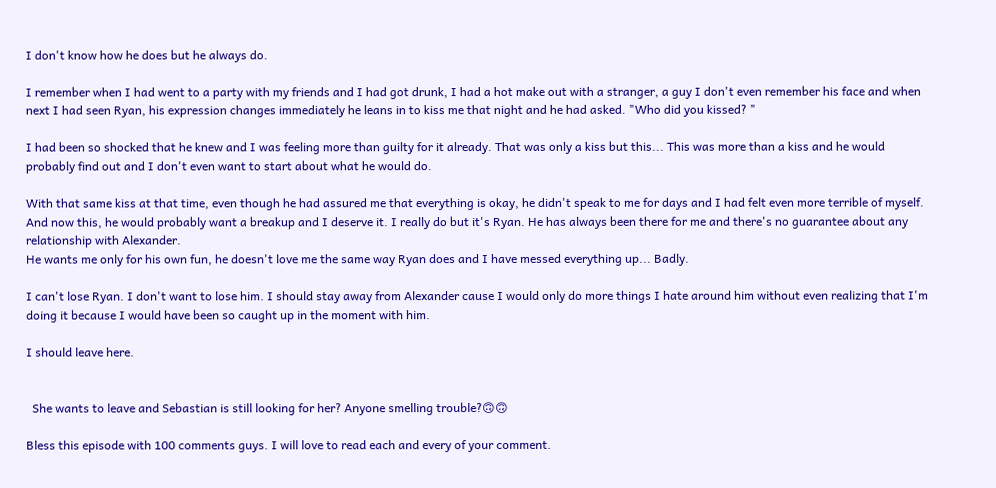I don't know how he does but he always do.

I remember when I had went to a party with my friends and I had got drunk, I had a hot make out with a stranger, a guy I don't even remember his face and when next I had seen Ryan, his expression changes immediately he leans in to kiss me that night and he had asked. "Who did you kissed? "

I had been so shocked that he knew and I was feeling more than guilty for it already. That was only a kiss but this... This was more than a kiss and he would probably find out and I don't even want to start about what he would do.

With that same kiss at that time, even though he had assured me that everything is okay, he didn't speak to me for days and I had felt even more terrible of myself. And now this, he would probably want a breakup and I deserve it. I really do but it's Ryan. He has always been there for me and there's no guarantee about any relationship with Alexander.
He wants me only for his own fun, he doesn't love me the same way Ryan does and I have messed everything up... Badly.

I can't lose Ryan. I don't want to lose him. I should stay away from Alexander cause I would only do more things I hate around him without even realizing that I'm doing it because I would have been so caught up in the moment with him.

I should leave here.


  She wants to leave and Sebastian is still looking for her? Anyone smelling trouble?🙃🙃

Bless this episode with 100 comments guys. I will love to read each and every of your comment.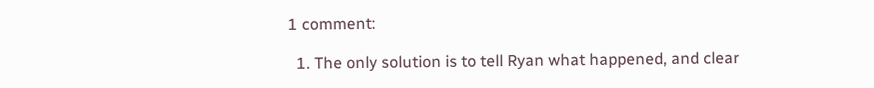1 comment:

  1. The only solution is to tell Ryan what happened, and clear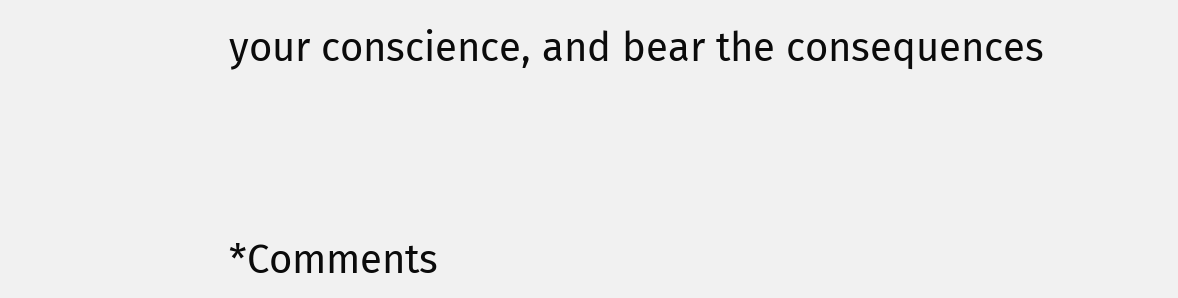your conscience, and bear the consequences



*Comments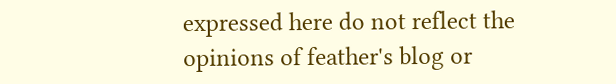expressed here do not reflect the opinions of feather's blog or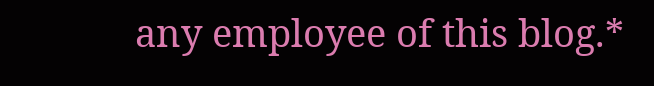any employee of this blog.*